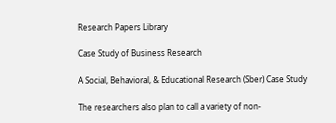Research Papers Library

Case Study of Business Research

A Social, Behavioral, & Educational Research (Sber) Case Study

The researchers also plan to call a variety of non-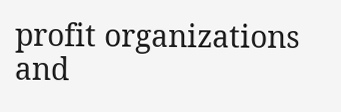profit organizations and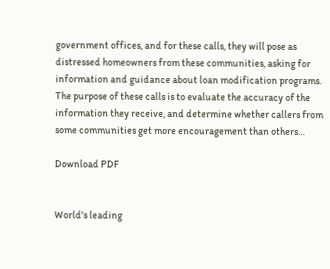government offices, and for these calls, they will pose as distressed homeowners from these communities, asking for information and guidance about loan modification programs. The purpose of these calls is to evaluate the accuracy of the information they receive, and determine whether callers from some communities get more encouragement than others…

Download PDF


World's leading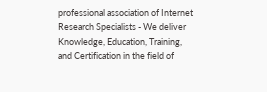professional association of Internet Research Specialists - We deliver Knowledge, Education, Training, and Certification in the field of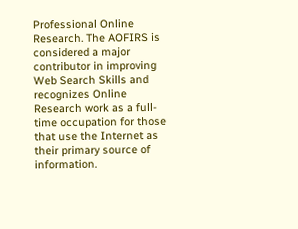Professional Online Research. The AOFIRS is considered a major contributor in improving Web Search Skills and recognizes Online Research work as a full-time occupation for those that use the Internet as their primary source of information.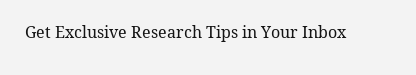Get Exclusive Research Tips in Your Inbox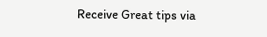Receive Great tips via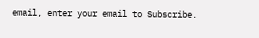email, enter your email to Subscribe.